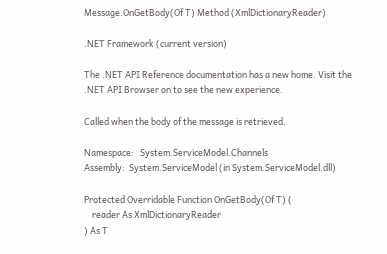Message.OnGetBody(Of T) Method (XmlDictionaryReader)

.NET Framework (current version)

The .NET API Reference documentation has a new home. Visit the .NET API Browser on to see the new experience.

Called when the body of the message is retrieved.

Namespace:   System.ServiceModel.Channels
Assembly:  System.ServiceModel (in System.ServiceModel.dll)

Protected Overridable Function OnGetBody(Of T) (
    reader As XmlDictionaryReader
) As T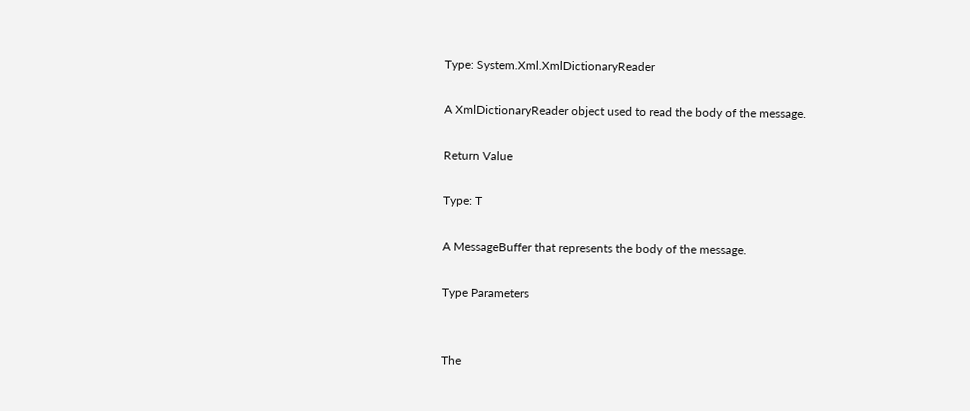Type: System.Xml.XmlDictionaryReader

A XmlDictionaryReader object used to read the body of the message.

Return Value

Type: T

A MessageBuffer that represents the body of the message.

Type Parameters


The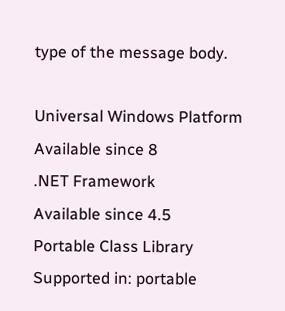type of the message body.

Universal Windows Platform
Available since 8
.NET Framework
Available since 4.5
Portable Class Library
Supported in: portable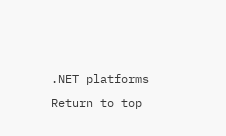.NET platforms
Return to top